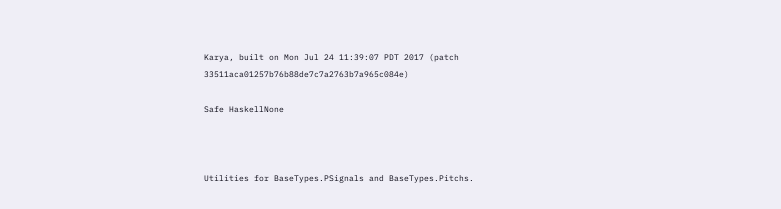Karya, built on Mon Jul 24 11:39:07 PDT 2017 (patch 33511aca01257b76b88de7c7a2763b7a965c084e)

Safe HaskellNone



Utilities for BaseTypes.PSignals and BaseTypes.Pitchs.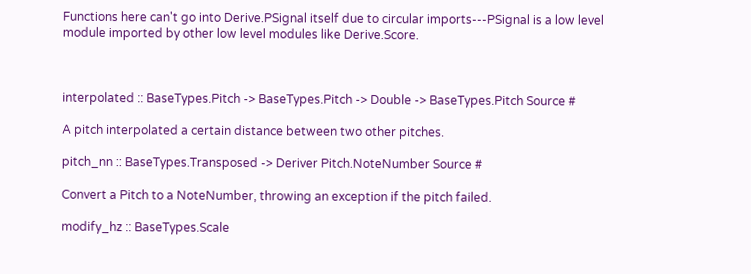Functions here can't go into Derive.PSignal itself due to circular imports---PSignal is a low level module imported by other low level modules like Derive.Score.



interpolated :: BaseTypes.Pitch -> BaseTypes.Pitch -> Double -> BaseTypes.Pitch Source #

A pitch interpolated a certain distance between two other pitches.

pitch_nn :: BaseTypes.Transposed -> Deriver Pitch.NoteNumber Source #

Convert a Pitch to a NoteNumber, throwing an exception if the pitch failed.

modify_hz :: BaseTypes.Scale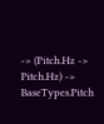-> (Pitch.Hz -> Pitch.Hz) -> BaseTypes.Pitch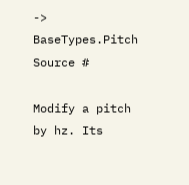-> BaseTypes.Pitch Source #

Modify a pitch by hz. Its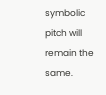symbolic pitch will remain the same.